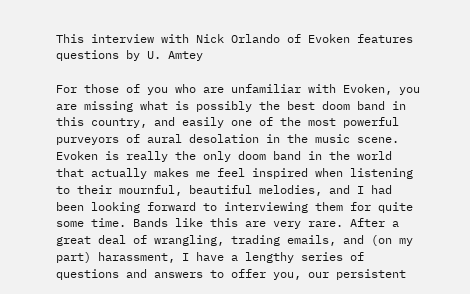This interview with Nick Orlando of Evoken features questions by U. Amtey

For those of you who are unfamiliar with Evoken, you are missing what is possibly the best doom band in this country, and easily one of the most powerful purveyors of aural desolation in the music scene. Evoken is really the only doom band in the world that actually makes me feel inspired when listening to their mournful, beautiful melodies, and I had been looking forward to interviewing them for quite some time. Bands like this are very rare. After a great deal of wrangling, trading emails, and (on my part) harassment, I have a lengthy series of questions and answers to offer you, our persistent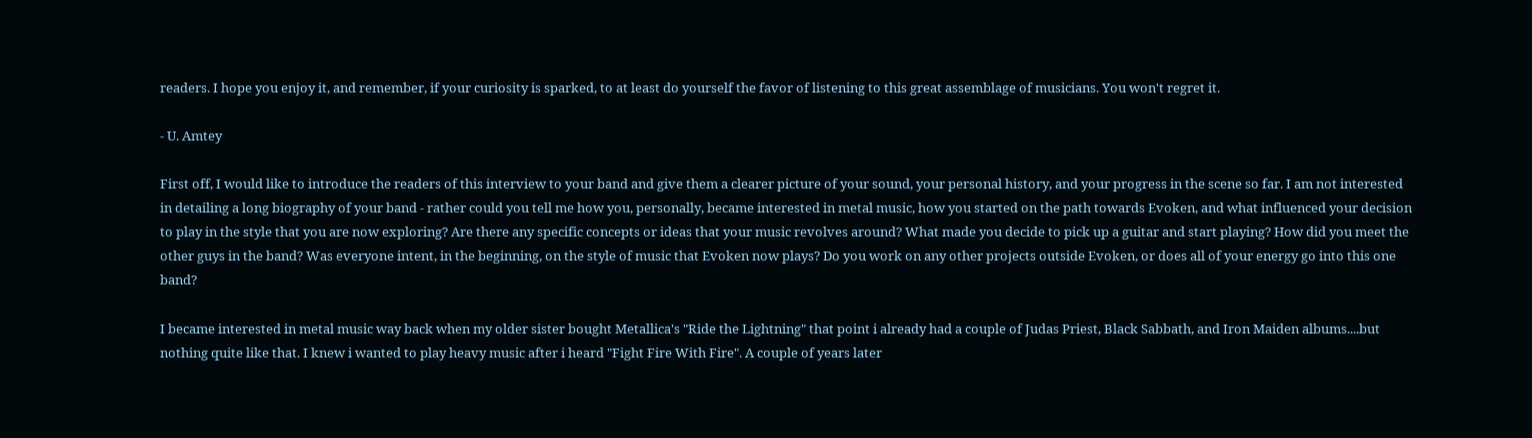readers. I hope you enjoy it, and remember, if your curiosity is sparked, to at least do yourself the favor of listening to this great assemblage of musicians. You won't regret it.

- U. Amtey

First off, I would like to introduce the readers of this interview to your band and give them a clearer picture of your sound, your personal history, and your progress in the scene so far. I am not interested in detailing a long biography of your band - rather could you tell me how you, personally, became interested in metal music, how you started on the path towards Evoken, and what influenced your decision to play in the style that you are now exploring? Are there any specific concepts or ideas that your music revolves around? What made you decide to pick up a guitar and start playing? How did you meet the other guys in the band? Was everyone intent, in the beginning, on the style of music that Evoken now plays? Do you work on any other projects outside Evoken, or does all of your energy go into this one band?

I became interested in metal music way back when my older sister bought Metallica's "Ride the Lightning" that point i already had a couple of Judas Priest, Black Sabbath, and Iron Maiden albums....but nothing quite like that. I knew i wanted to play heavy music after i heard "Fight Fire With Fire". A couple of years later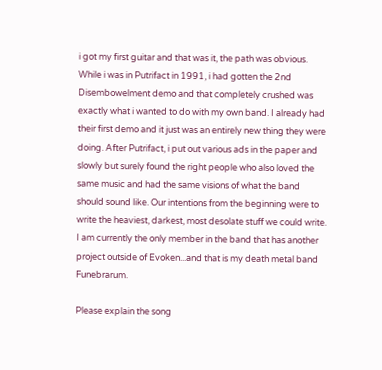i got my first guitar and that was it, the path was obvious. While i was in Putrifact in 1991, i had gotten the 2nd Disembowelment demo and that completely crushed was exactly what i wanted to do with my own band. I already had their first demo and it just was an entirely new thing they were doing. After Putrifact, i put out various ads in the paper and slowly but surely found the right people who also loved the same music and had the same visions of what the band should sound like. Our intentions from the beginning were to write the heaviest, darkest, most desolate stuff we could write. I am currently the only member in the band that has another project outside of Evoken...and that is my death metal band Funebrarum.

Please explain the song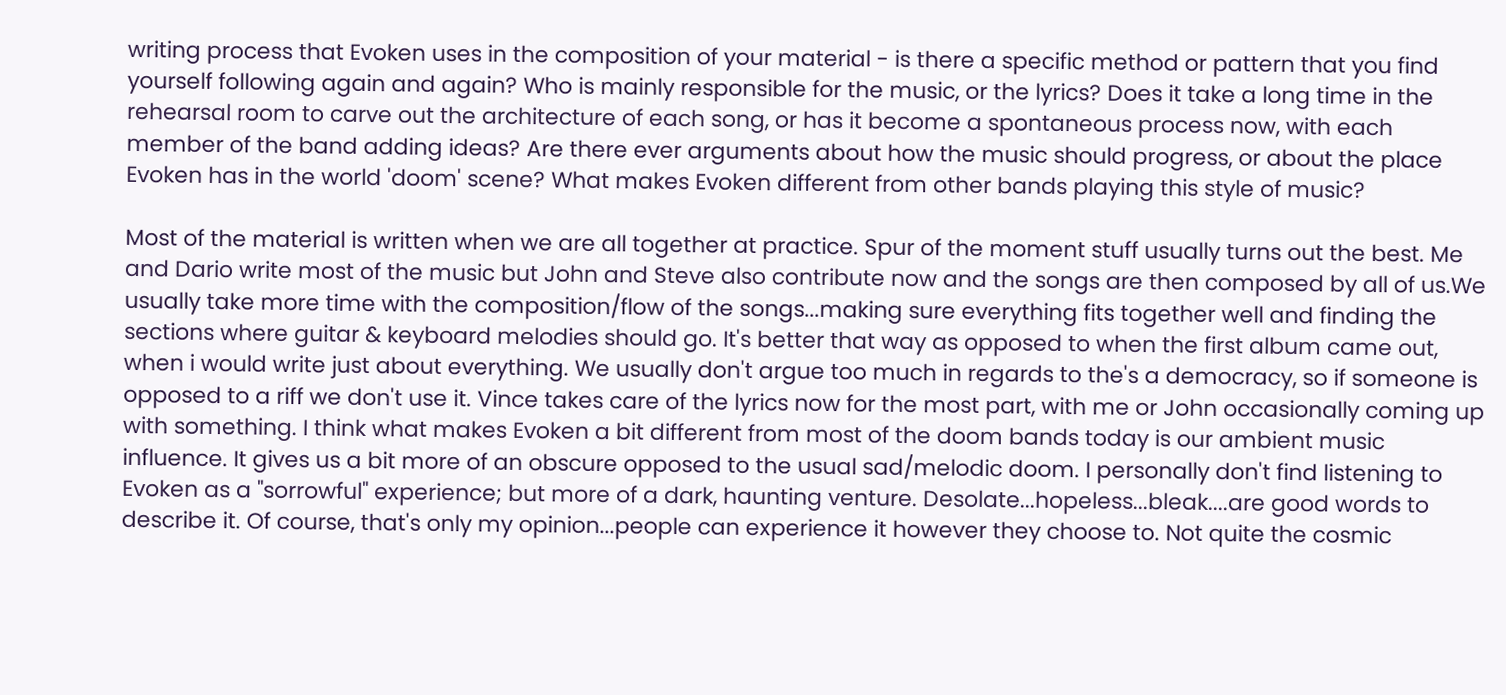writing process that Evoken uses in the composition of your material - is there a specific method or pattern that you find yourself following again and again? Who is mainly responsible for the music, or the lyrics? Does it take a long time in the rehearsal room to carve out the architecture of each song, or has it become a spontaneous process now, with each member of the band adding ideas? Are there ever arguments about how the music should progress, or about the place Evoken has in the world 'doom' scene? What makes Evoken different from other bands playing this style of music?

Most of the material is written when we are all together at practice. Spur of the moment stuff usually turns out the best. Me and Dario write most of the music but John and Steve also contribute now and the songs are then composed by all of us.We usually take more time with the composition/flow of the songs...making sure everything fits together well and finding the sections where guitar & keyboard melodies should go. It's better that way as opposed to when the first album came out, when i would write just about everything. We usually don't argue too much in regards to the's a democracy, so if someone is opposed to a riff we don't use it. Vince takes care of the lyrics now for the most part, with me or John occasionally coming up with something. I think what makes Evoken a bit different from most of the doom bands today is our ambient music influence. It gives us a bit more of an obscure opposed to the usual sad/melodic doom. I personally don't find listening to Evoken as a "sorrowful" experience; but more of a dark, haunting venture. Desolate...hopeless...bleak....are good words to describe it. Of course, that's only my opinion...people can experience it however they choose to. Not quite the cosmic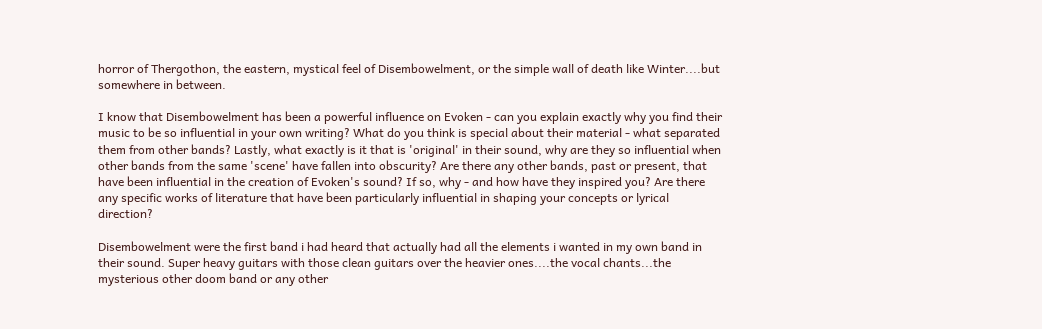horror of Thergothon, the eastern, mystical feel of Disembowelment, or the simple wall of death like Winter....but somewhere in between.

I know that Disembowelment has been a powerful influence on Evoken - can you explain exactly why you find their music to be so influential in your own writing? What do you think is special about their material - what separated them from other bands? Lastly, what exactly is it that is 'original' in their sound, why are they so influential when other bands from the same 'scene' have fallen into obscurity? Are there any other bands, past or present, that have been influential in the creation of Evoken's sound? If so, why - and how have they inspired you? Are there any specific works of literature that have been particularly influential in shaping your concepts or lyrical direction?

Disembowelment were the first band i had heard that actually had all the elements i wanted in my own band in their sound. Super heavy guitars with those clean guitars over the heavier ones....the vocal chants...the mysterious other doom band or any other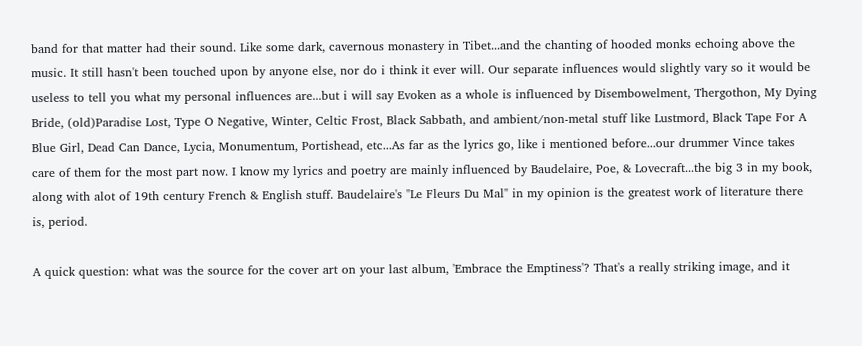band for that matter had their sound. Like some dark, cavernous monastery in Tibet...and the chanting of hooded monks echoing above the music. It still hasn't been touched upon by anyone else, nor do i think it ever will. Our separate influences would slightly vary so it would be useless to tell you what my personal influences are...but i will say Evoken as a whole is influenced by Disembowelment, Thergothon, My Dying Bride, (old)Paradise Lost, Type O Negative, Winter, Celtic Frost, Black Sabbath, and ambient/non-metal stuff like Lustmord, Black Tape For A Blue Girl, Dead Can Dance, Lycia, Monumentum, Portishead, etc...As far as the lyrics go, like i mentioned before...our drummer Vince takes care of them for the most part now. I know my lyrics and poetry are mainly influenced by Baudelaire, Poe, & Lovecraft...the big 3 in my book, along with alot of 19th century French & English stuff. Baudelaire's "Le Fleurs Du Mal" in my opinion is the greatest work of literature there is, period.

A quick question: what was the source for the cover art on your last album, 'Embrace the Emptiness'? That's a really striking image, and it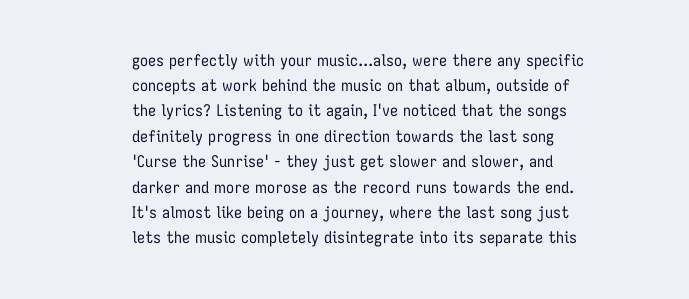goes perfectly with your music...also, were there any specific concepts at work behind the music on that album, outside of the lyrics? Listening to it again, I've noticed that the songs definitely progress in one direction towards the last song 'Curse the Sunrise' - they just get slower and slower, and darker and more morose as the record runs towards the end. It's almost like being on a journey, where the last song just lets the music completely disintegrate into its separate this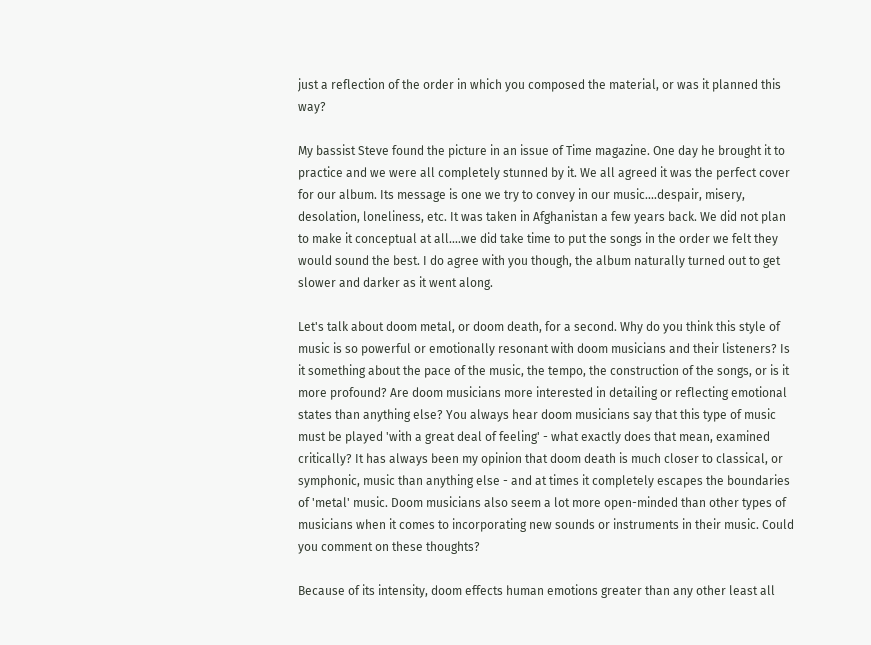just a reflection of the order in which you composed the material, or was it planned this way?

My bassist Steve found the picture in an issue of Time magazine. One day he brought it to practice and we were all completely stunned by it. We all agreed it was the perfect cover for our album. Its message is one we try to convey in our music....despair, misery, desolation, loneliness, etc. It was taken in Afghanistan a few years back. We did not plan to make it conceptual at all....we did take time to put the songs in the order we felt they would sound the best. I do agree with you though, the album naturally turned out to get slower and darker as it went along.

Let's talk about doom metal, or doom death, for a second. Why do you think this style of music is so powerful or emotionally resonant with doom musicians and their listeners? Is it something about the pace of the music, the tempo, the construction of the songs, or is it more profound? Are doom musicians more interested in detailing or reflecting emotional states than anything else? You always hear doom musicians say that this type of music must be played 'with a great deal of feeling' - what exactly does that mean, examined critically? It has always been my opinion that doom death is much closer to classical, or symphonic, music than anything else - and at times it completely escapes the boundaries of 'metal' music. Doom musicians also seem a lot more open-minded than other types of musicians when it comes to incorporating new sounds or instruments in their music. Could you comment on these thoughts?

Because of its intensity, doom effects human emotions greater than any other least all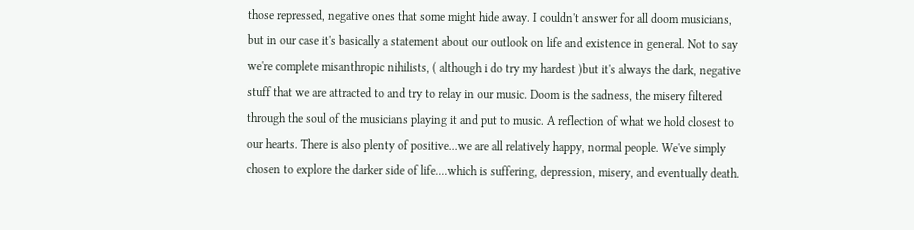those repressed, negative ones that some might hide away. I couldn't answer for all doom musicians, but in our case it's basically a statement about our outlook on life and existence in general. Not to say we're complete misanthropic nihilists, ( although i do try my hardest )but it's always the dark, negative stuff that we are attracted to and try to relay in our music. Doom is the sadness, the misery filtered through the soul of the musicians playing it and put to music. A reflection of what we hold closest to our hearts. There is also plenty of positive...we are all relatively happy, normal people. We've simply chosen to explore the darker side of life....which is suffering, depression, misery, and eventually death.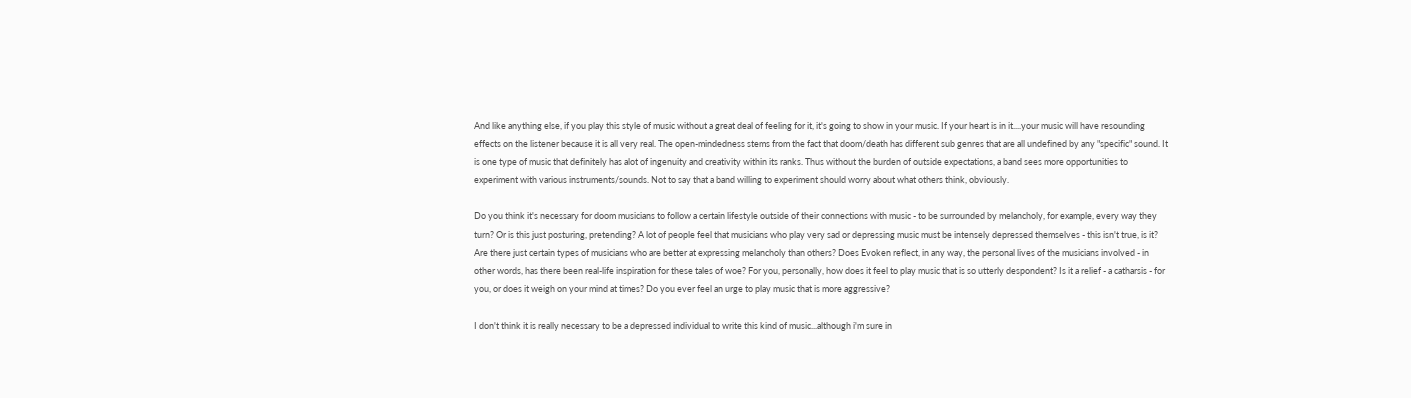And like anything else, if you play this style of music without a great deal of feeling for it, it's going to show in your music. If your heart is in it....your music will have resounding effects on the listener because it is all very real. The open-mindedness stems from the fact that doom/death has different sub genres that are all undefined by any "specific" sound. It is one type of music that definitely has alot of ingenuity and creativity within its ranks. Thus without the burden of outside expectations, a band sees more opportunities to experiment with various instruments/sounds. Not to say that a band willing to experiment should worry about what others think, obviously.

Do you think it's necessary for doom musicians to follow a certain lifestyle outside of their connections with music - to be surrounded by melancholy, for example, every way they turn? Or is this just posturing, pretending? A lot of people feel that musicians who play very sad or depressing music must be intensely depressed themselves - this isn't true, is it? Are there just certain types of musicians who are better at expressing melancholy than others? Does Evoken reflect, in any way, the personal lives of the musicians involved - in other words, has there been real-life inspiration for these tales of woe? For you, personally, how does it feel to play music that is so utterly despondent? Is it a relief - a catharsis - for you, or does it weigh on your mind at times? Do you ever feel an urge to play music that is more aggressive?

I don't think it is really necessary to be a depressed individual to write this kind of music...although i'm sure in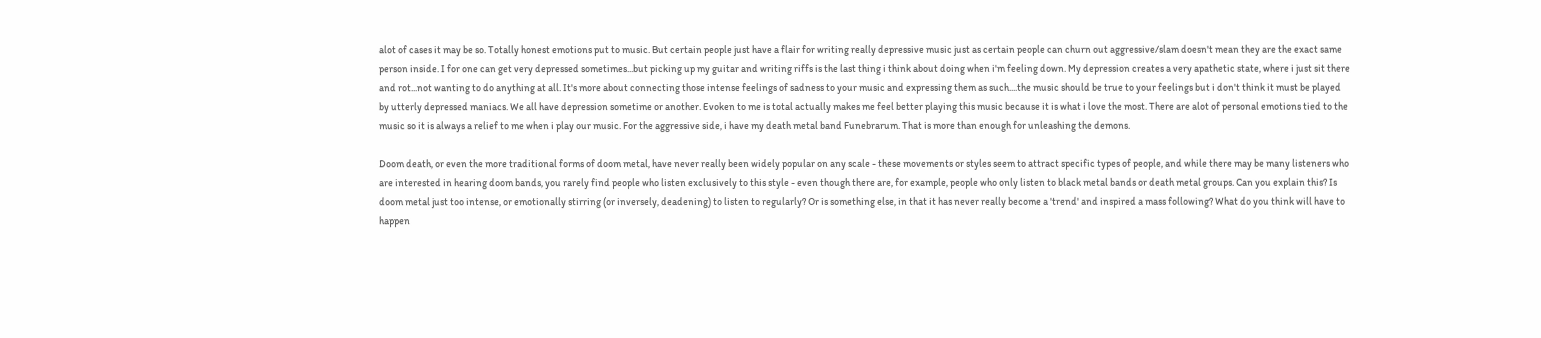alot of cases it may be so. Totally honest emotions put to music. But certain people just have a flair for writing really depressive music just as certain people can churn out aggressive/slam doesn't mean they are the exact same person inside. I for one can get very depressed sometimes...but picking up my guitar and writing riffs is the last thing i think about doing when i'm feeling down. My depression creates a very apathetic state, where i just sit there and rot...not wanting to do anything at all. It's more about connecting those intense feelings of sadness to your music and expressing them as such....the music should be true to your feelings but i don't think it must be played by utterly depressed maniacs. We all have depression sometime or another. Evoken to me is total actually makes me feel better playing this music because it is what i love the most. There are alot of personal emotions tied to the music so it is always a relief to me when i play our music. For the aggressive side, i have my death metal band Funebrarum. That is more than enough for unleashing the demons.

Doom death, or even the more traditional forms of doom metal, have never really been widely popular on any scale - these movements or styles seem to attract specific types of people, and while there may be many listeners who are interested in hearing doom bands, you rarely find people who listen exclusively to this style - even though there are, for example, people who only listen to black metal bands or death metal groups. Can you explain this? Is doom metal just too intense, or emotionally stirring (or inversely, deadening) to listen to regularly? Or is something else, in that it has never really become a 'trend' and inspired a mass following? What do you think will have to happen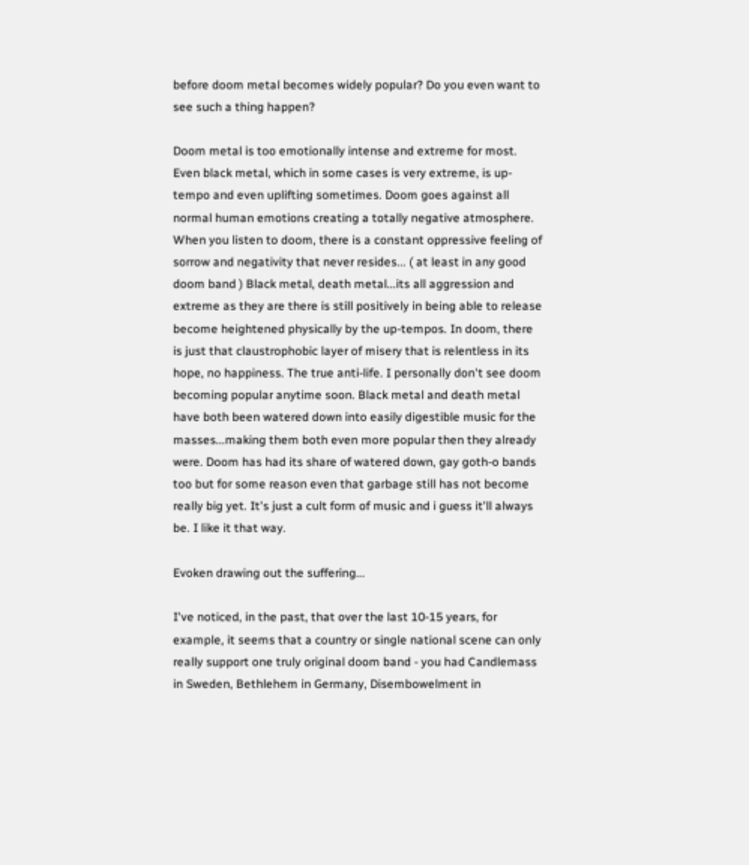before doom metal becomes widely popular? Do you even want to see such a thing happen?

Doom metal is too emotionally intense and extreme for most. Even black metal, which in some cases is very extreme, is up-tempo and even uplifting sometimes. Doom goes against all normal human emotions creating a totally negative atmosphere. When you listen to doom, there is a constant oppressive feeling of sorrow and negativity that never resides... ( at least in any good doom band ) Black metal, death metal...its all aggression and extreme as they are there is still positively in being able to release become heightened physically by the up-tempos. In doom, there is just that claustrophobic layer of misery that is relentless in its hope, no happiness. The true anti-life. I personally don't see doom becoming popular anytime soon. Black metal and death metal have both been watered down into easily digestible music for the masses...making them both even more popular then they already were. Doom has had its share of watered down, gay goth-o bands too but for some reason even that garbage still has not become really big yet. It's just a cult form of music and i guess it'll always be. I like it that way.

Evoken drawing out the suffering...

I've noticed, in the past, that over the last 10-15 years, for example, it seems that a country or single national scene can only really support one truly original doom band - you had Candlemass in Sweden, Bethlehem in Germany, Disembowelment in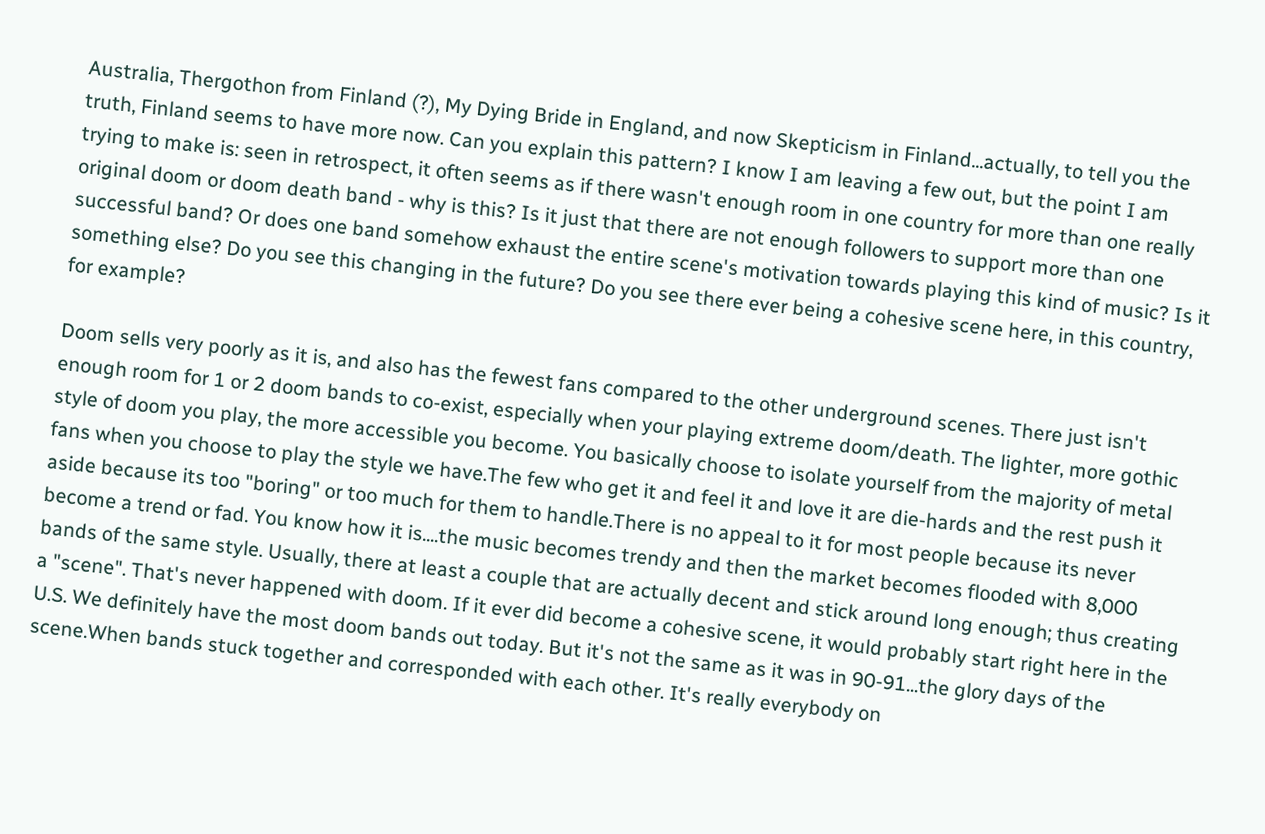Australia, Thergothon from Finland (?), My Dying Bride in England, and now Skepticism in Finland...actually, to tell you the truth, Finland seems to have more now. Can you explain this pattern? I know I am leaving a few out, but the point I am trying to make is: seen in retrospect, it often seems as if there wasn't enough room in one country for more than one really original doom or doom death band - why is this? Is it just that there are not enough followers to support more than one successful band? Or does one band somehow exhaust the entire scene's motivation towards playing this kind of music? Is it something else? Do you see this changing in the future? Do you see there ever being a cohesive scene here, in this country, for example?

Doom sells very poorly as it is, and also has the fewest fans compared to the other underground scenes. There just isn't enough room for 1 or 2 doom bands to co-exist, especially when your playing extreme doom/death. The lighter, more gothic style of doom you play, the more accessible you become. You basically choose to isolate yourself from the majority of metal fans when you choose to play the style we have.The few who get it and feel it and love it are die-hards and the rest push it aside because its too "boring" or too much for them to handle.There is no appeal to it for most people because its never become a trend or fad. You know how it is....the music becomes trendy and then the market becomes flooded with 8,000 bands of the same style. Usually, there at least a couple that are actually decent and stick around long enough; thus creating a "scene". That's never happened with doom. If it ever did become a cohesive scene, it would probably start right here in the U.S. We definitely have the most doom bands out today. But it's not the same as it was in 90-91...the glory days of the scene.When bands stuck together and corresponded with each other. It's really everybody on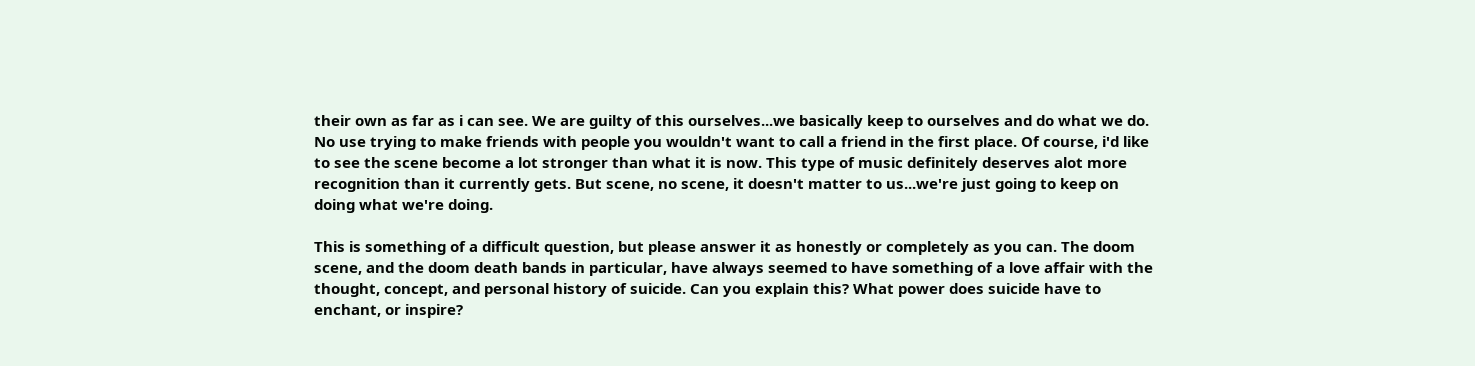their own as far as i can see. We are guilty of this ourselves...we basically keep to ourselves and do what we do. No use trying to make friends with people you wouldn't want to call a friend in the first place. Of course, i'd like to see the scene become a lot stronger than what it is now. This type of music definitely deserves alot more recognition than it currently gets. But scene, no scene, it doesn't matter to us...we're just going to keep on doing what we're doing.

This is something of a difficult question, but please answer it as honestly or completely as you can. The doom scene, and the doom death bands in particular, have always seemed to have something of a love affair with the thought, concept, and personal history of suicide. Can you explain this? What power does suicide have to enchant, or inspire?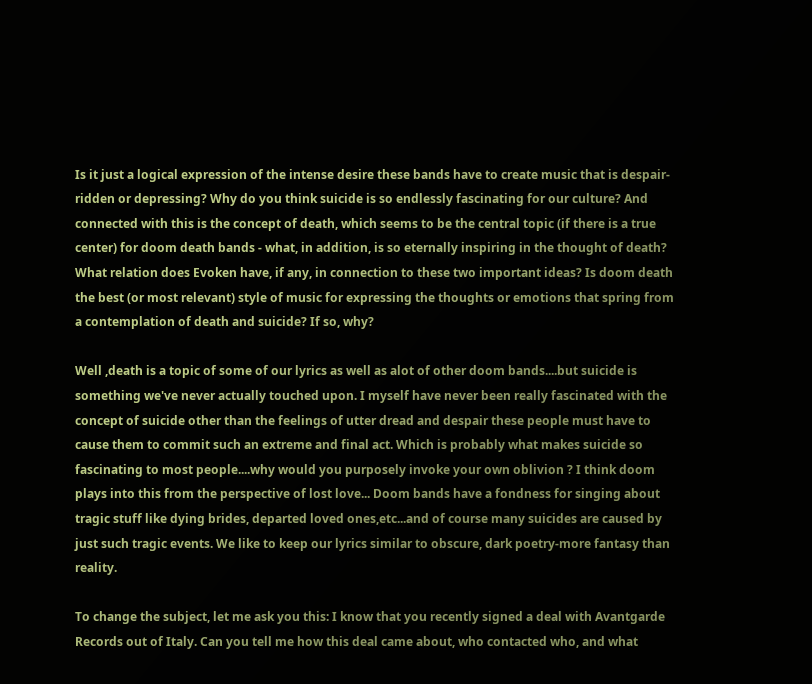Is it just a logical expression of the intense desire these bands have to create music that is despair-ridden or depressing? Why do you think suicide is so endlessly fascinating for our culture? And connected with this is the concept of death, which seems to be the central topic (if there is a true center) for doom death bands - what, in addition, is so eternally inspiring in the thought of death? What relation does Evoken have, if any, in connection to these two important ideas? Is doom death the best (or most relevant) style of music for expressing the thoughts or emotions that spring from a contemplation of death and suicide? If so, why?

Well ,death is a topic of some of our lyrics as well as alot of other doom bands....but suicide is something we've never actually touched upon. I myself have never been really fascinated with the concept of suicide other than the feelings of utter dread and despair these people must have to cause them to commit such an extreme and final act. Which is probably what makes suicide so fascinating to most people....why would you purposely invoke your own oblivion ? I think doom plays into this from the perspective of lost love... Doom bands have a fondness for singing about tragic stuff like dying brides, departed loved ones,etc...and of course many suicides are caused by just such tragic events. We like to keep our lyrics similar to obscure, dark poetry-more fantasy than reality.

To change the subject, let me ask you this: I know that you recently signed a deal with Avantgarde Records out of Italy. Can you tell me how this deal came about, who contacted who, and what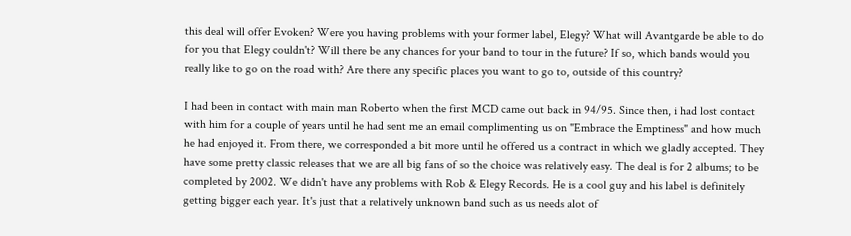this deal will offer Evoken? Were you having problems with your former label, Elegy? What will Avantgarde be able to do for you that Elegy couldn't? Will there be any chances for your band to tour in the future? If so, which bands would you really like to go on the road with? Are there any specific places you want to go to, outside of this country?

I had been in contact with main man Roberto when the first MCD came out back in 94/95. Since then, i had lost contact with him for a couple of years until he had sent me an email complimenting us on "Embrace the Emptiness" and how much he had enjoyed it. From there, we corresponded a bit more until he offered us a contract in which we gladly accepted. They have some pretty classic releases that we are all big fans of so the choice was relatively easy. The deal is for 2 albums; to be completed by 2002. We didn't have any problems with Rob & Elegy Records. He is a cool guy and his label is definitely getting bigger each year. It's just that a relatively unknown band such as us needs alot of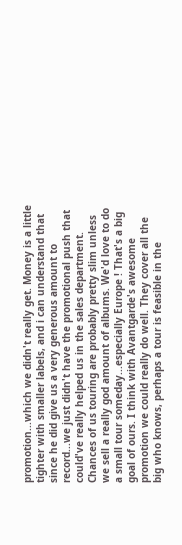promotion...which we didn't really get. Money is a little tighter with smaller labels, and i can understand that since he did give us a very generous amount to record...we just didn't have the promotional push that could've really helped us in the sales department. Chances of us touring are probably pretty slim unless we sell a really god amount of albums. We'd love to do a small tour someday...especially Europe ! That's a big goal of ours. I think with Avantgarde's awesome promotion we could really do well. They cover all the big who knows, perhaps a tour is feasible in the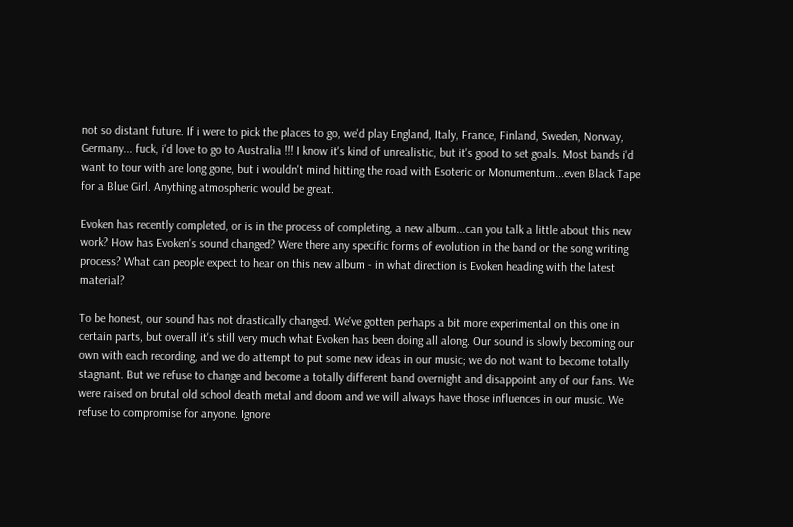not so distant future. If i were to pick the places to go, we'd play England, Italy, France, Finland, Sweden, Norway, Germany... fuck, i'd love to go to Australia !!! I know it's kind of unrealistic, but it's good to set goals. Most bands i'd want to tour with are long gone, but i wouldn't mind hitting the road with Esoteric or Monumentum...even Black Tape for a Blue Girl. Anything atmospheric would be great.

Evoken has recently completed, or is in the process of completing, a new album...can you talk a little about this new work? How has Evoken's sound changed? Were there any specific forms of evolution in the band or the song writing process? What can people expect to hear on this new album - in what direction is Evoken heading with the latest material?

To be honest, our sound has not drastically changed. We've gotten perhaps a bit more experimental on this one in certain parts, but overall it's still very much what Evoken has been doing all along. Our sound is slowly becoming our own with each recording, and we do attempt to put some new ideas in our music; we do not want to become totally stagnant. But we refuse to change and become a totally different band overnight and disappoint any of our fans. We were raised on brutal old school death metal and doom and we will always have those influences in our music. We refuse to compromise for anyone. Ignore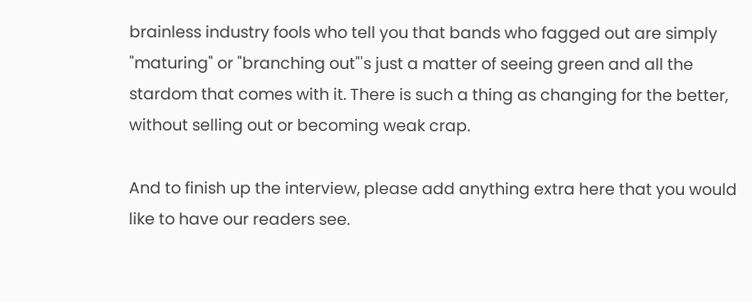brainless industry fools who tell you that bands who fagged out are simply "maturing" or "branching out"'s just a matter of seeing green and all the stardom that comes with it. There is such a thing as changing for the better, without selling out or becoming weak crap.

And to finish up the interview, please add anything extra here that you would like to have our readers see.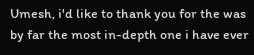Umesh, i'd like to thank you for the was by far the most in-depth one i have ever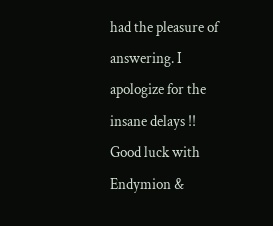had the pleasure of answering. I apologize for the insane delays !! Good luck with Endymion &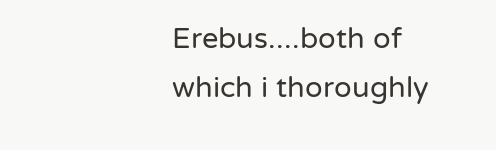Erebus....both of which i thoroughly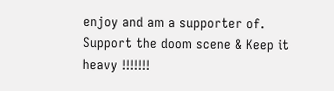enjoy and am a supporter of. Support the doom scene & Keep it heavy !!!!!!!